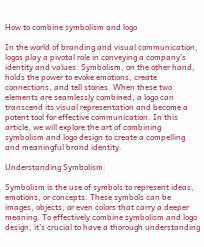How to combine symbolism and logo

In the world of branding and visual communication, logos play a pivotal role in conveying a company’s identity and values. Symbolism, on the other hand, holds the power to evoke emotions, create connections, and tell stories. When these two elements are seamlessly combined, a logo can transcend its visual representation and become a potent tool for effective communication. In this article, we will explore the art of combining symbolism and logo design to create a compelling and meaningful brand identity.

Understanding Symbolism:

Symbolism is the use of symbols to represent ideas, emotions, or concepts. These symbols can be images, objects, or even colors that carry a deeper meaning. To effectively combine symbolism and logo design, it’s crucial to have a thorough understanding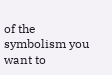of the symbolism you want to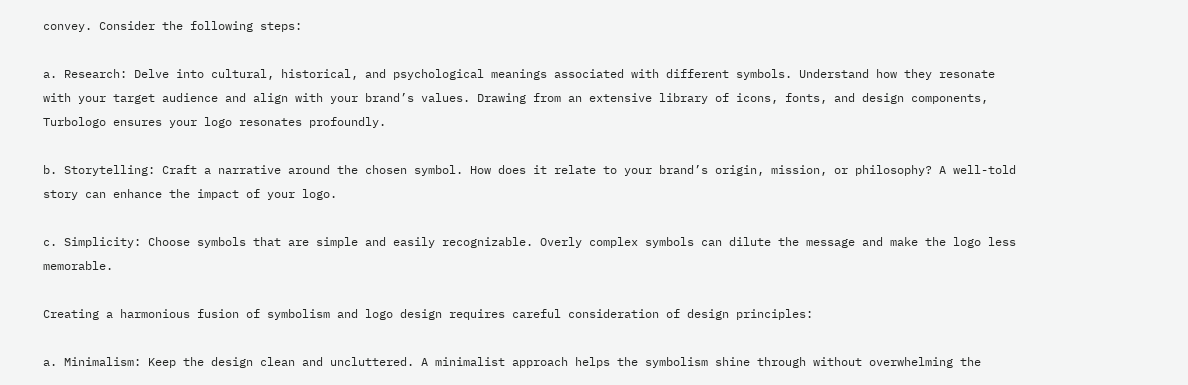convey. Consider the following steps:

a. Research: Delve into cultural, historical, and psychological meanings associated with different symbols. Understand how they resonate with your target audience and align with your brand’s values. Drawing from an extensive library of icons, fonts, and design components, Turbologo ensures your logo resonates profoundly.

b. Storytelling: Craft a narrative around the chosen symbol. How does it relate to your brand’s origin, mission, or philosophy? A well-told story can enhance the impact of your logo.

c. Simplicity: Choose symbols that are simple and easily recognizable. Overly complex symbols can dilute the message and make the logo less memorable.

Creating a harmonious fusion of symbolism and logo design requires careful consideration of design principles:

a. Minimalism: Keep the design clean and uncluttered. A minimalist approach helps the symbolism shine through without overwhelming the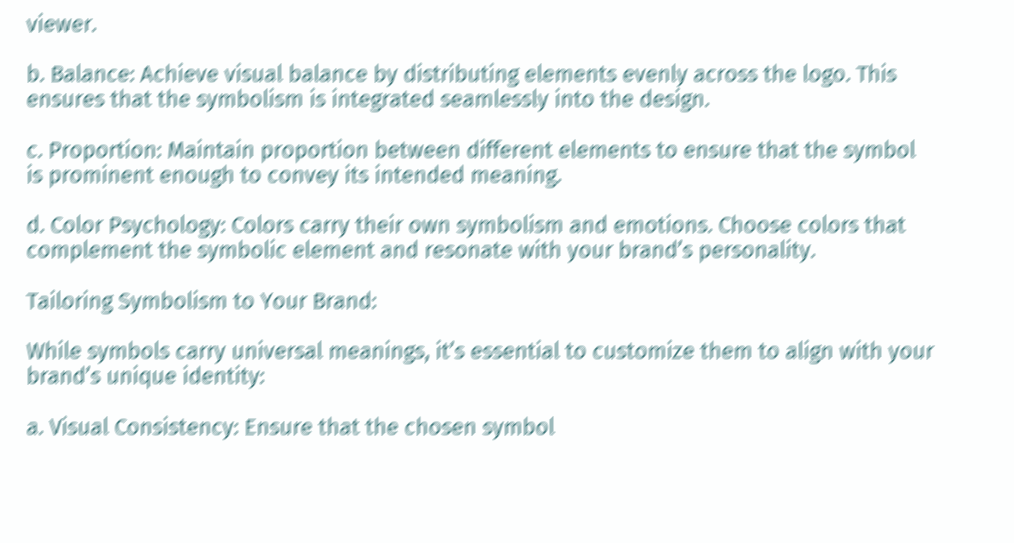viewer.

b. Balance: Achieve visual balance by distributing elements evenly across the logo. This ensures that the symbolism is integrated seamlessly into the design.

c. Proportion: Maintain proportion between different elements to ensure that the symbol is prominent enough to convey its intended meaning.

d. Color Psychology: Colors carry their own symbolism and emotions. Choose colors that complement the symbolic element and resonate with your brand’s personality.

Tailoring Symbolism to Your Brand:

While symbols carry universal meanings, it’s essential to customize them to align with your brand’s unique identity:

a. Visual Consistency: Ensure that the chosen symbol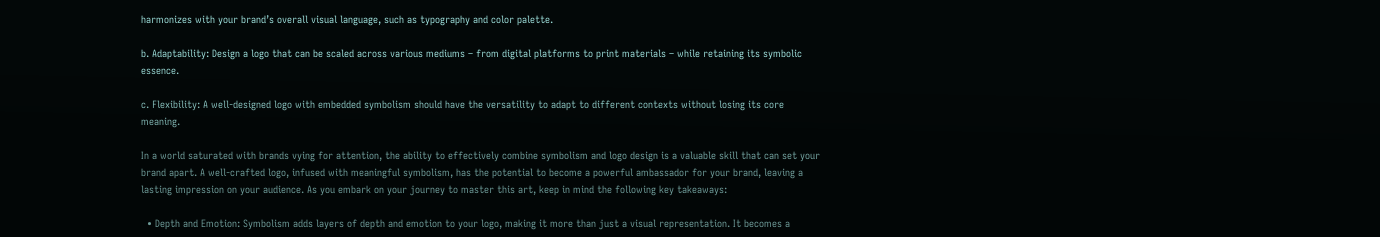harmonizes with your brand’s overall visual language, such as typography and color palette.

b. Adaptability: Design a logo that can be scaled across various mediums – from digital platforms to print materials – while retaining its symbolic essence.

c. Flexibility: A well-designed logo with embedded symbolism should have the versatility to adapt to different contexts without losing its core meaning.

In a world saturated with brands vying for attention, the ability to effectively combine symbolism and logo design is a valuable skill that can set your brand apart. A well-crafted logo, infused with meaningful symbolism, has the potential to become a powerful ambassador for your brand, leaving a lasting impression on your audience. As you embark on your journey to master this art, keep in mind the following key takeaways:

  • Depth and Emotion: Symbolism adds layers of depth and emotion to your logo, making it more than just a visual representation. It becomes a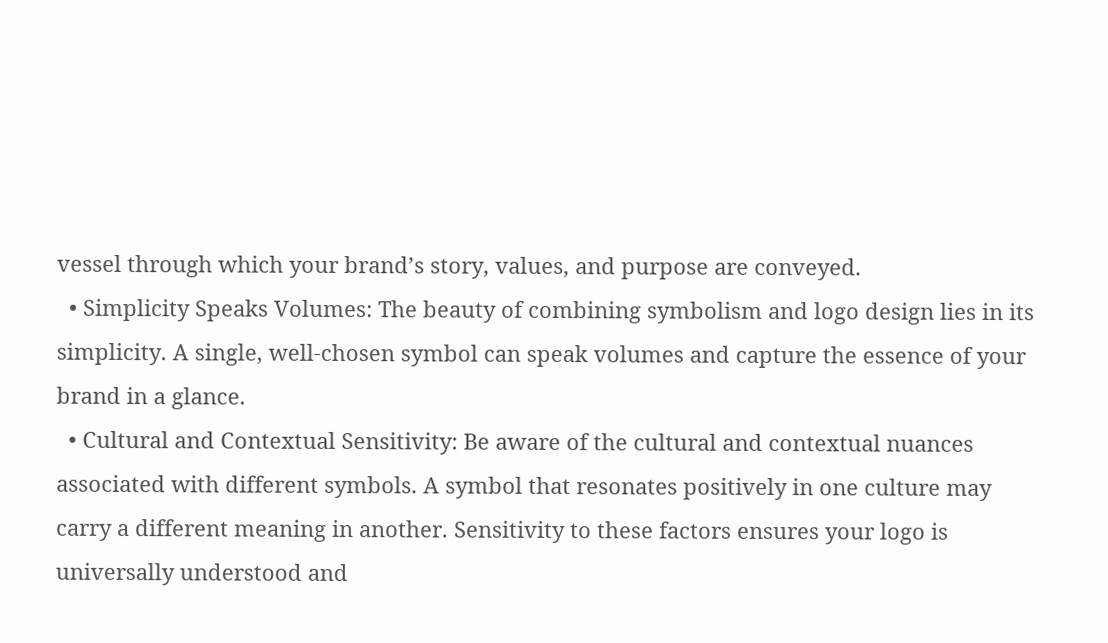vessel through which your brand’s story, values, and purpose are conveyed.
  • Simplicity Speaks Volumes: The beauty of combining symbolism and logo design lies in its simplicity. A single, well-chosen symbol can speak volumes and capture the essence of your brand in a glance.
  • Cultural and Contextual Sensitivity: Be aware of the cultural and contextual nuances associated with different symbols. A symbol that resonates positively in one culture may carry a different meaning in another. Sensitivity to these factors ensures your logo is universally understood and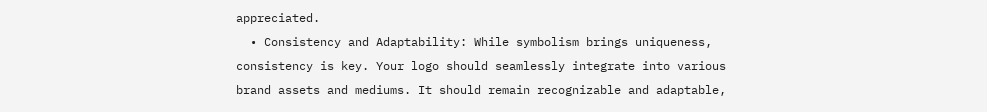appreciated.
  • Consistency and Adaptability: While symbolism brings uniqueness, consistency is key. Your logo should seamlessly integrate into various brand assets and mediums. It should remain recognizable and adaptable,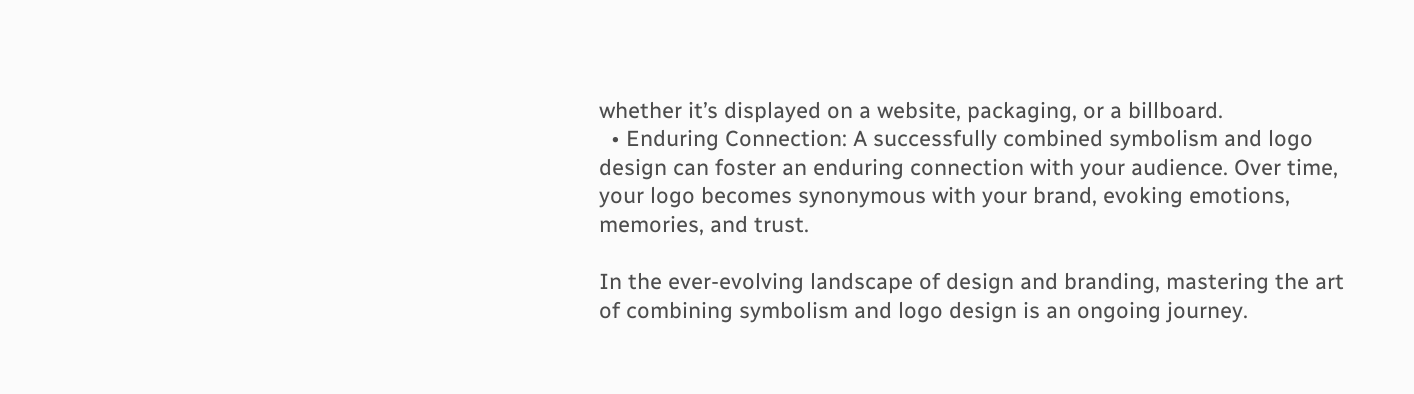whether it’s displayed on a website, packaging, or a billboard.
  • Enduring Connection: A successfully combined symbolism and logo design can foster an enduring connection with your audience. Over time, your logo becomes synonymous with your brand, evoking emotions, memories, and trust.

In the ever-evolving landscape of design and branding, mastering the art of combining symbolism and logo design is an ongoing journey.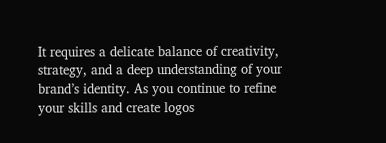It requires a delicate balance of creativity, strategy, and a deep understanding of your brand’s identity. As you continue to refine your skills and create logos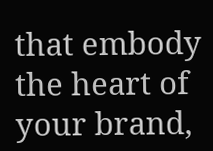that embody the heart of your brand,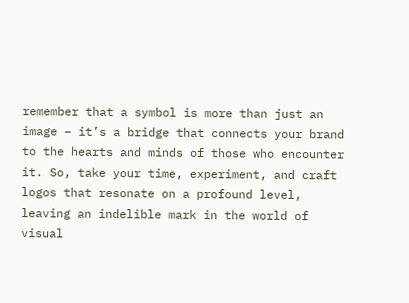remember that a symbol is more than just an image – it’s a bridge that connects your brand to the hearts and minds of those who encounter it. So, take your time, experiment, and craft logos that resonate on a profound level, leaving an indelible mark in the world of visual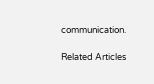communication.

Related Articles